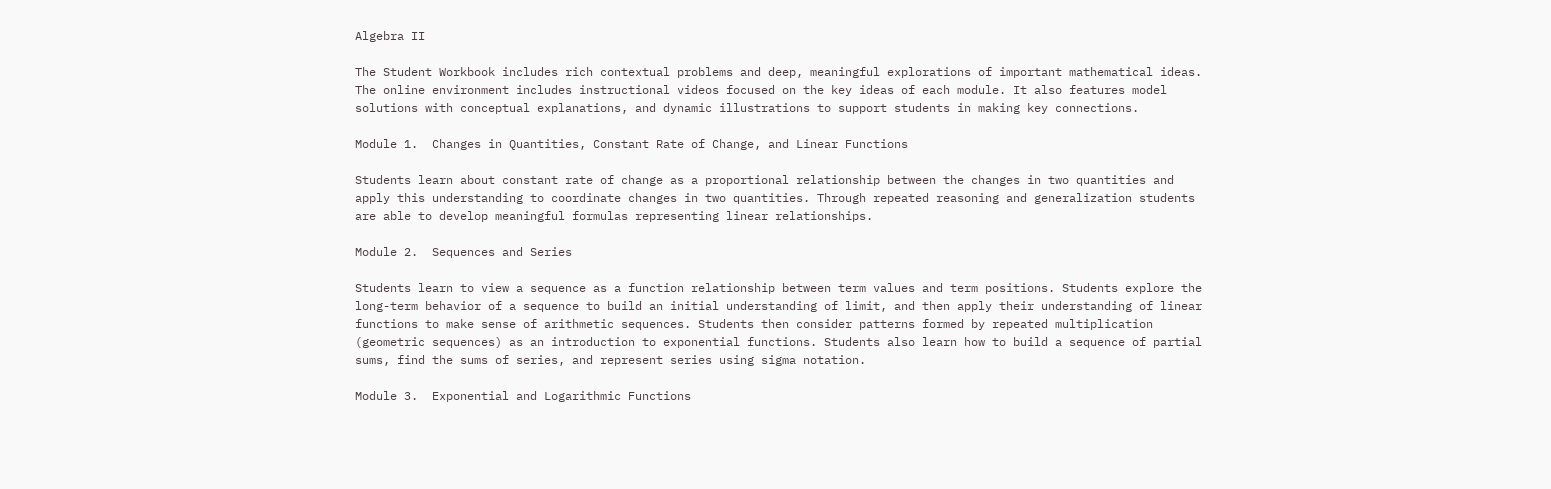Algebra II

The Student Workbook includes rich contextual problems and deep, meaningful explorations of important mathematical ideas. The online environment includes instructional videos focused on the key ideas of each module. It also features model solutions with conceptual explanations, and dynamic illustrations to support students in making key connections.

Module 1.  Changes in Quantities, Constant Rate of Change, and Linear Functions

Students learn about constant rate of change as a proportional relationship between the changes in two quantities and apply this understanding to coordinate changes in two quantities. Through repeated reasoning and generalization students are able to develop meaningful formulas representing linear relationships.

Module 2.  Sequences and Series

Students learn to view a sequence as a function relationship between term values and term positions. Students explore the long-term behavior of a sequence to build an initial understanding of limit, and then apply their understanding of linear functions to make sense of arithmetic sequences. Students then consider patterns formed by repeated multiplication (geometric sequences) as an introduction to exponential functions. Students also learn how to build a sequence of partial sums, find the sums of series, and represent series using sigma notation.

Module 3.  Exponential and Logarithmic Functions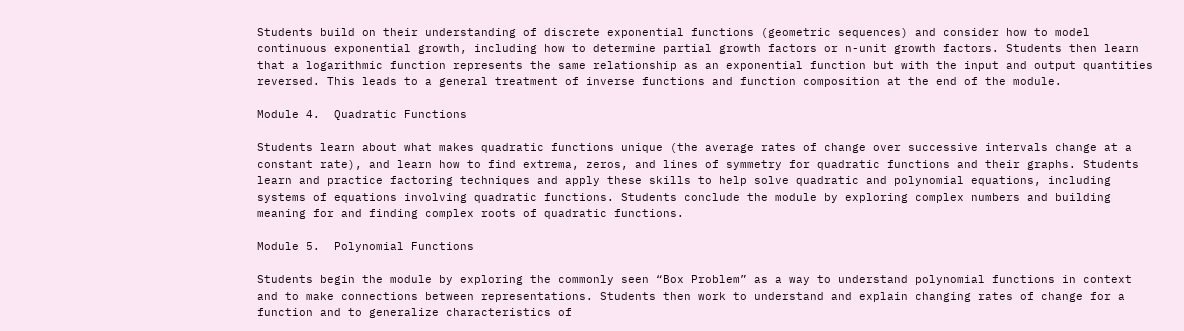Students build on their understanding of discrete exponential functions (geometric sequences) and consider how to model continuous exponential growth, including how to determine partial growth factors or n-unit growth factors. Students then learn that a logarithmic function represents the same relationship as an exponential function but with the input and output quantities reversed. This leads to a general treatment of inverse functions and function composition at the end of the module.

Module 4.  Quadratic Functions

Students learn about what makes quadratic functions unique (the average rates of change over successive intervals change at a constant rate), and learn how to find extrema, zeros, and lines of symmetry for quadratic functions and their graphs. Students learn and practice factoring techniques and apply these skills to help solve quadratic and polynomial equations, including systems of equations involving quadratic functions. Students conclude the module by exploring complex numbers and building meaning for and finding complex roots of quadratic functions.

Module 5.  Polynomial Functions

Students begin the module by exploring the commonly seen “Box Problem” as a way to understand polynomial functions in context and to make connections between representations. Students then work to understand and explain changing rates of change for a function and to generalize characteristics of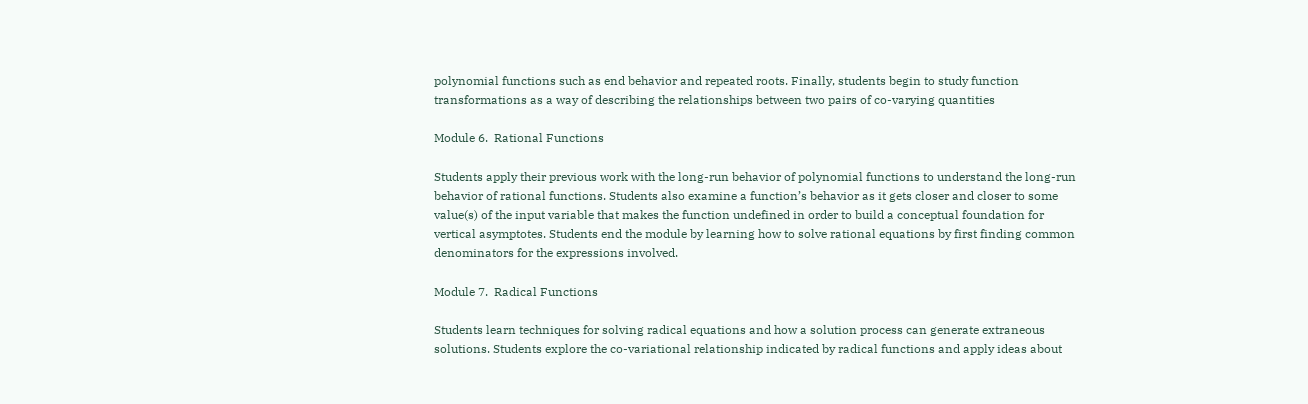polynomial functions such as end behavior and repeated roots. Finally, students begin to study function transformations as a way of describing the relationships between two pairs of co-varying quantities

Module 6.  Rational Functions

Students apply their previous work with the long-run behavior of polynomial functions to understand the long-run behavior of rational functions. Students also examine a function’s behavior as it gets closer and closer to some value(s) of the input variable that makes the function undefined in order to build a conceptual foundation for vertical asymptotes. Students end the module by learning how to solve rational equations by first finding common denominators for the expressions involved.

Module 7.  Radical Functions

Students learn techniques for solving radical equations and how a solution process can generate extraneous solutions. Students explore the co-variational relationship indicated by radical functions and apply ideas about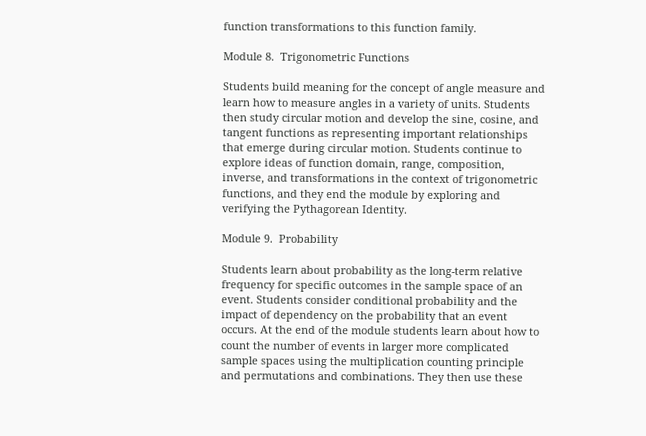function transformations to this function family.

Module 8.  Trigonometric Functions

Students build meaning for the concept of angle measure and learn how to measure angles in a variety of units. Students then study circular motion and develop the sine, cosine, and tangent functions as representing important relationships that emerge during circular motion. Students continue to explore ideas of function domain, range, composition, inverse, and transformations in the context of trigonometric functions, and they end the module by exploring and verifying the Pythagorean Identity.

Module 9.  Probability

Students learn about probability as the long-term relative frequency for specific outcomes in the sample space of an event. Students consider conditional probability and the impact of dependency on the probability that an event occurs. At the end of the module students learn about how to count the number of events in larger more complicated sample spaces using the multiplication counting principle and permutations and combinations. They then use these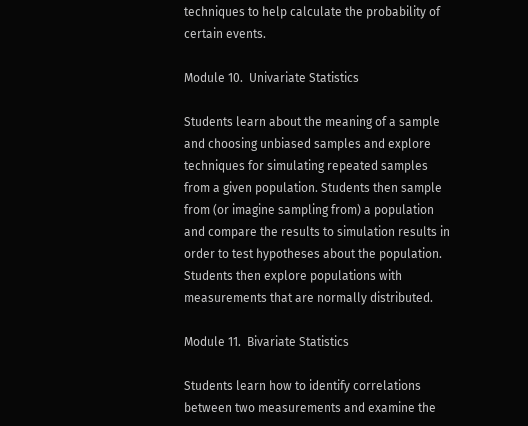techniques to help calculate the probability of certain events.

Module 10.  Univariate Statistics

Students learn about the meaning of a sample and choosing unbiased samples and explore techniques for simulating repeated samples from a given population. Students then sample from (or imagine sampling from) a population and compare the results to simulation results in order to test hypotheses about the population. Students then explore populations with measurements that are normally distributed.

Module 11.  Bivariate Statistics

Students learn how to identify correlations between two measurements and examine the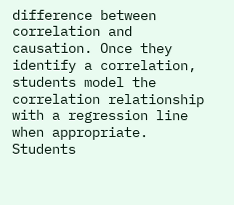difference between correlation and causation. Once they identify a correlation, students model the correlation relationship with a regression line when appropriate. Students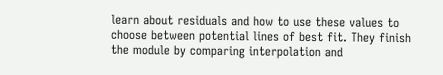learn about residuals and how to use these values to choose between potential lines of best fit. They finish the module by comparing interpolation and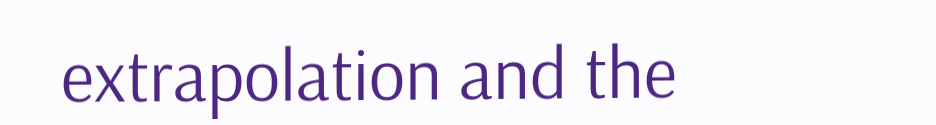extrapolation and the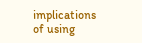implications of using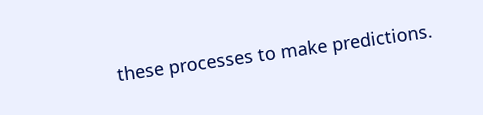these processes to make predictions.